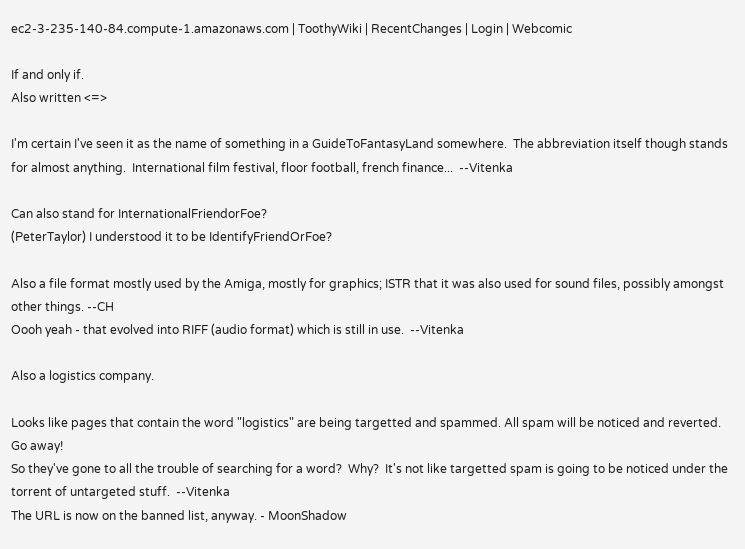ec2-3-235-140-84.compute-1.amazonaws.com | ToothyWiki | RecentChanges | Login | Webcomic

If and only if.
Also written <=>

I'm certain I've seen it as the name of something in a GuideToFantasyLand somewhere.  The abbreviation itself though stands for almost anything.  International film festival, floor football, french finance...  --Vitenka

Can also stand for InternationalFriendorFoe?
(PeterTaylor) I understood it to be IdentifyFriendOrFoe?

Also a file format mostly used by the Amiga, mostly for graphics; ISTR that it was also used for sound files, possibly amongst other things. --CH
Oooh yeah - that evolved into RIFF (audio format) which is still in use.  --Vitenka

Also a logistics company.

Looks like pages that contain the word "logistics" are being targetted and spammed. All spam will be noticed and reverted. Go away!
So they've gone to all the trouble of searching for a word?  Why?  It's not like targetted spam is going to be noticed under the torrent of untargeted stuff.  --Vitenka
The URL is now on the banned list, anyway. - MoonShadow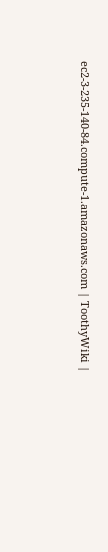ec2-3-235-140-84.compute-1.amazonaws.com | ToothyWiki |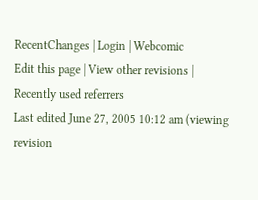RecentChanges | Login | Webcomic
Edit this page | View other revisions | Recently used referrers
Last edited June 27, 2005 10:12 am (viewing revision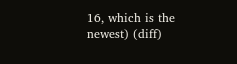16, which is the newest) (diff)